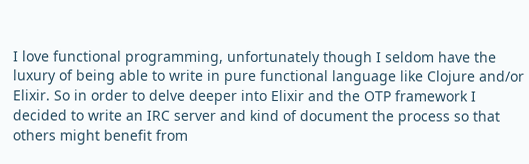I love functional programming, unfortunately though I seldom have the luxury of being able to write in pure functional language like Clojure and/or Elixir. So in order to delve deeper into Elixir and the OTP framework I decided to write an IRC server and kind of document the process so that others might benefit from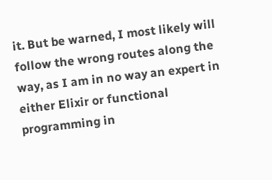it. But be warned, I most likely will follow the wrong routes along the way, as I am in no way an expert in either Elixir or functional programming in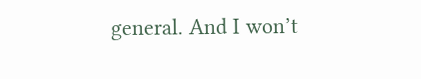general. And I won’t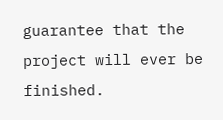guarantee that the project will ever be finished.